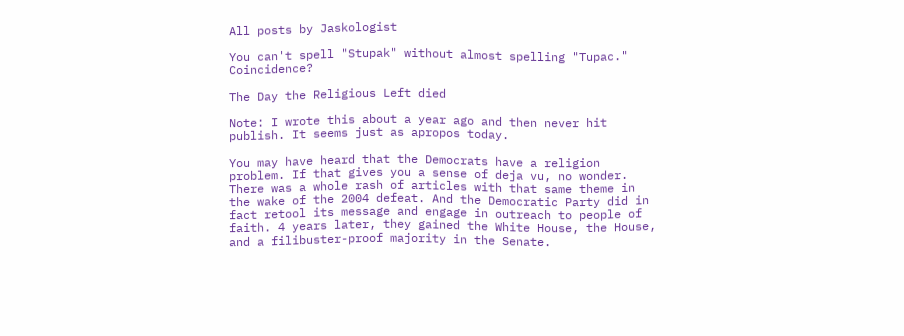All posts by Jaskologist

You can't spell "Stupak" without almost spelling "Tupac." Coincidence?

The Day the Religious Left died

Note: I wrote this about a year ago and then never hit publish. It seems just as apropos today.

You may have heard that the Democrats have a religion problem. If that gives you a sense of deja vu, no wonder. There was a whole rash of articles with that same theme in the wake of the 2004 defeat. And the Democratic Party did in fact retool its message and engage in outreach to people of faith. 4 years later, they gained the White House, the House, and a filibuster-proof majority in the Senate.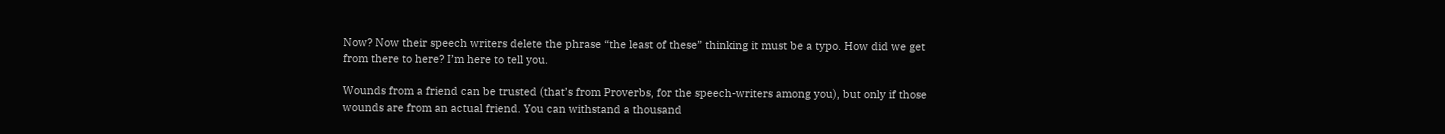Now? Now their speech writers delete the phrase “the least of these” thinking it must be a typo. How did we get from there to here? I’m here to tell you.

Wounds from a friend can be trusted (that’s from Proverbs, for the speech-writers among you), but only if those wounds are from an actual friend. You can withstand a thousand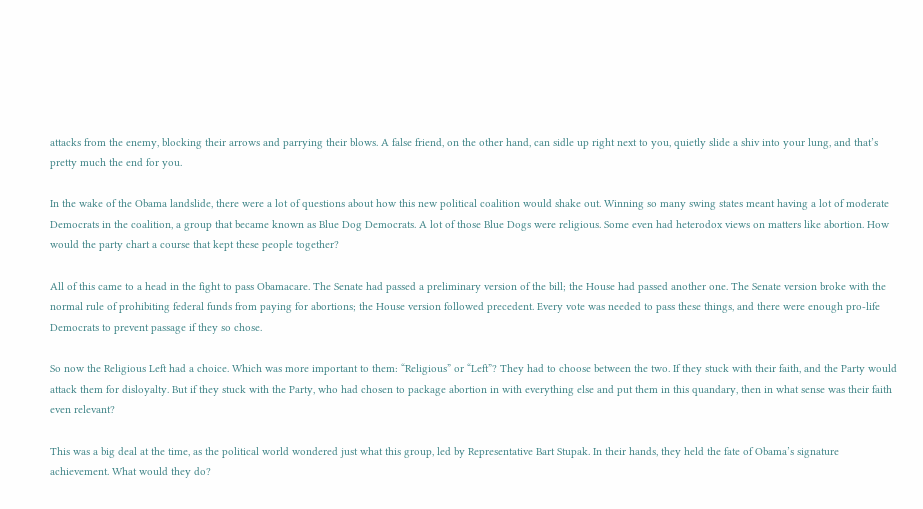attacks from the enemy, blocking their arrows and parrying their blows. A false friend, on the other hand, can sidle up right next to you, quietly slide a shiv into your lung, and that’s pretty much the end for you.

In the wake of the Obama landslide, there were a lot of questions about how this new political coalition would shake out. Winning so many swing states meant having a lot of moderate Democrats in the coalition, a group that became known as Blue Dog Democrats. A lot of those Blue Dogs were religious. Some even had heterodox views on matters like abortion. How would the party chart a course that kept these people together?

All of this came to a head in the fight to pass Obamacare. The Senate had passed a preliminary version of the bill; the House had passed another one. The Senate version broke with the normal rule of prohibiting federal funds from paying for abortions; the House version followed precedent. Every vote was needed to pass these things, and there were enough pro-life Democrats to prevent passage if they so chose.

So now the Religious Left had a choice. Which was more important to them: “Religious” or “Left”? They had to choose between the two. If they stuck with their faith, and the Party would attack them for disloyalty. But if they stuck with the Party, who had chosen to package abortion in with everything else and put them in this quandary, then in what sense was their faith even relevant?

This was a big deal at the time, as the political world wondered just what this group, led by Representative Bart Stupak. In their hands, they held the fate of Obama’s signature achievement. What would they do?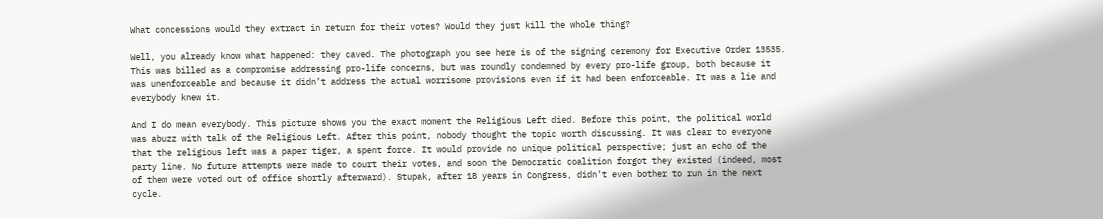What concessions would they extract in return for their votes? Would they just kill the whole thing?

Well, you already know what happened: they caved. The photograph you see here is of the signing ceremony for Executive Order 13535. This was billed as a compromise addressing pro-life concerns, but was roundly condemned by every pro-life group, both because it was unenforceable and because it didn’t address the actual worrisome provisions even if it had been enforceable. It was a lie and everybody knew it.

And I do mean everybody. This picture shows you the exact moment the Religious Left died. Before this point, the political world was abuzz with talk of the Religious Left. After this point, nobody thought the topic worth discussing. It was clear to everyone that the religious left was a paper tiger, a spent force. It would provide no unique political perspective; just an echo of the party line. No future attempts were made to court their votes, and soon the Democratic coalition forgot they existed (indeed, most of them were voted out of office shortly afterward). Stupak, after 18 years in Congress, didn’t even bother to run in the next cycle.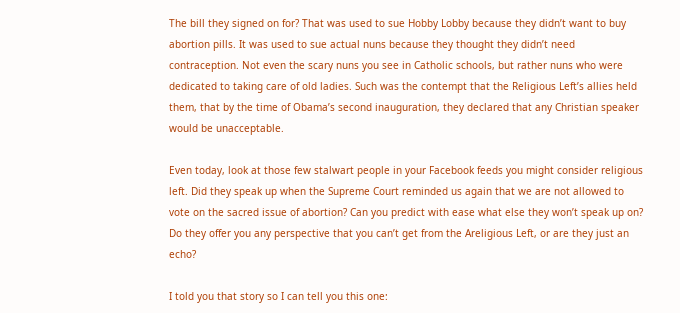The bill they signed on for? That was used to sue Hobby Lobby because they didn’t want to buy abortion pills. It was used to sue actual nuns because they thought they didn’t need contraception. Not even the scary nuns you see in Catholic schools, but rather nuns who were dedicated to taking care of old ladies. Such was the contempt that the Religious Left’s allies held them, that by the time of Obama’s second inauguration, they declared that any Christian speaker would be unacceptable.

Even today, look at those few stalwart people in your Facebook feeds you might consider religious left. Did they speak up when the Supreme Court reminded us again that we are not allowed to vote on the sacred issue of abortion? Can you predict with ease what else they won’t speak up on? Do they offer you any perspective that you can’t get from the Areligious Left, or are they just an echo?

I told you that story so I can tell you this one: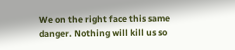We on the right face this same danger. Nothing will kill us so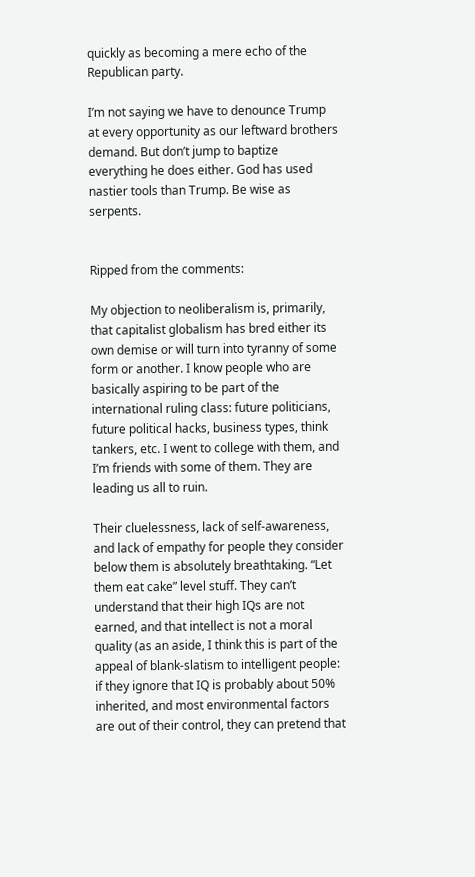quickly as becoming a mere echo of the Republican party.

I’m not saying we have to denounce Trump at every opportunity as our leftward brothers demand. But don’t jump to baptize everything he does either. God has used nastier tools than Trump. Be wise as serpents.


Ripped from the comments:

My objection to neoliberalism is, primarily, that capitalist globalism has bred either its own demise or will turn into tyranny of some form or another. I know people who are basically aspiring to be part of the international ruling class: future politicians, future political hacks, business types, think tankers, etc. I went to college with them, and I’m friends with some of them. They are leading us all to ruin.

Their cluelessness, lack of self-awareness, and lack of empathy for people they consider below them is absolutely breathtaking. “Let them eat cake” level stuff. They can’t understand that their high IQs are not earned, and that intellect is not a moral quality (as an aside, I think this is part of the appeal of blank-slatism to intelligent people: if they ignore that IQ is probably about 50% inherited, and most environmental factors are out of their control, they can pretend that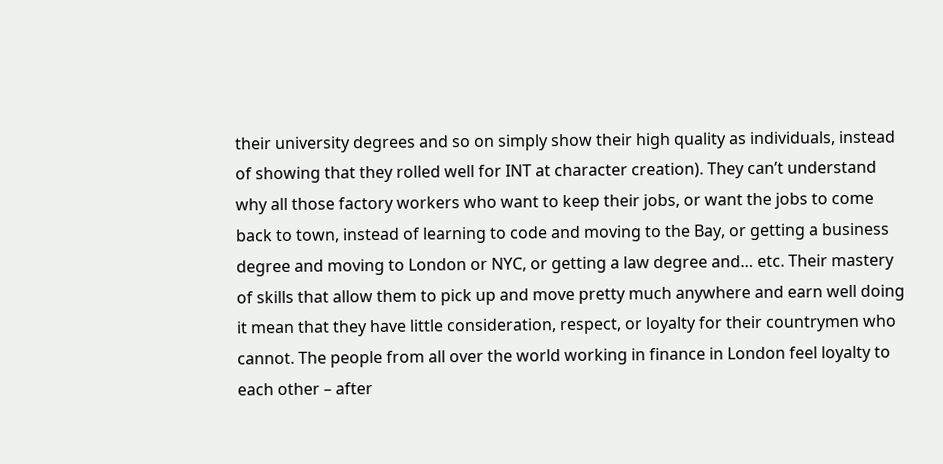their university degrees and so on simply show their high quality as individuals, instead of showing that they rolled well for INT at character creation). They can’t understand why all those factory workers who want to keep their jobs, or want the jobs to come back to town, instead of learning to code and moving to the Bay, or getting a business degree and moving to London or NYC, or getting a law degree and… etc. Their mastery of skills that allow them to pick up and move pretty much anywhere and earn well doing it mean that they have little consideration, respect, or loyalty for their countrymen who cannot. The people from all over the world working in finance in London feel loyalty to each other – after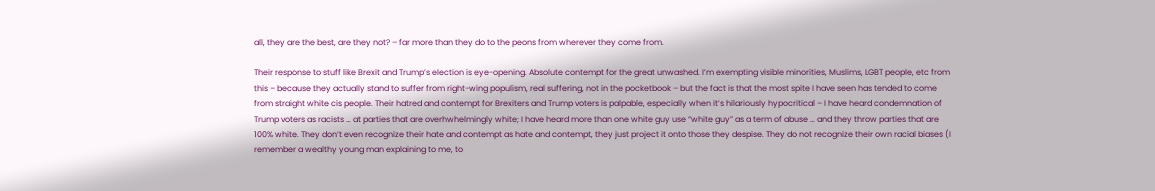all, they are the best, are they not? – far more than they do to the peons from wherever they come from.

Their response to stuff like Brexit and Trump’s election is eye-opening. Absolute contempt for the great unwashed. I’m exempting visible minorities, Muslims, LGBT people, etc from this – because they actually stand to suffer from right-wing populism, real suffering, not in the pocketbook – but the fact is that the most spite I have seen has tended to come from straight white cis people. Their hatred and contempt for Brexiters and Trump voters is palpable, especially when it’s hilariously hypocritical – I have heard condemnation of Trump voters as racists … at parties that are overhwhelmingly white; I have heard more than one white guy use “white guy” as a term of abuse … and they throw parties that are 100% white. They don’t even recognize their hate and contempt as hate and contempt, they just project it onto those they despise. They do not recognize their own racial biases (I remember a wealthy young man explaining to me, to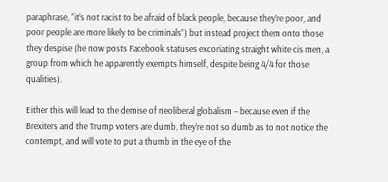paraphrase, “it’s not racist to be afraid of black people, because they’re poor, and poor people are more likely to be criminals”) but instead project them onto those they despise (he now posts Facebook statuses excoriating straight white cis men, a group from which he apparently exempts himself, despite being 4/4 for those qualities).

Either this will lead to the demise of neoliberal globalism – because even if the Brexiters and the Trump voters are dumb, they’re not so dumb as to not notice the contempt, and will vote to put a thumb in the eye of the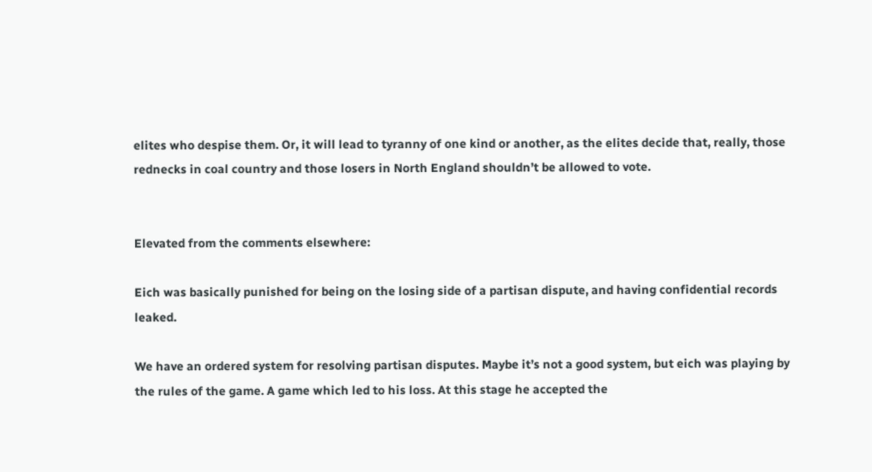elites who despise them. Or, it will lead to tyranny of one kind or another, as the elites decide that, really, those rednecks in coal country and those losers in North England shouldn’t be allowed to vote.


Elevated from the comments elsewhere:

Eich was basically punished for being on the losing side of a partisan dispute, and having confidential records leaked.

We have an ordered system for resolving partisan disputes. Maybe it’s not a good system, but eich was playing by the rules of the game. A game which led to his loss. At this stage he accepted the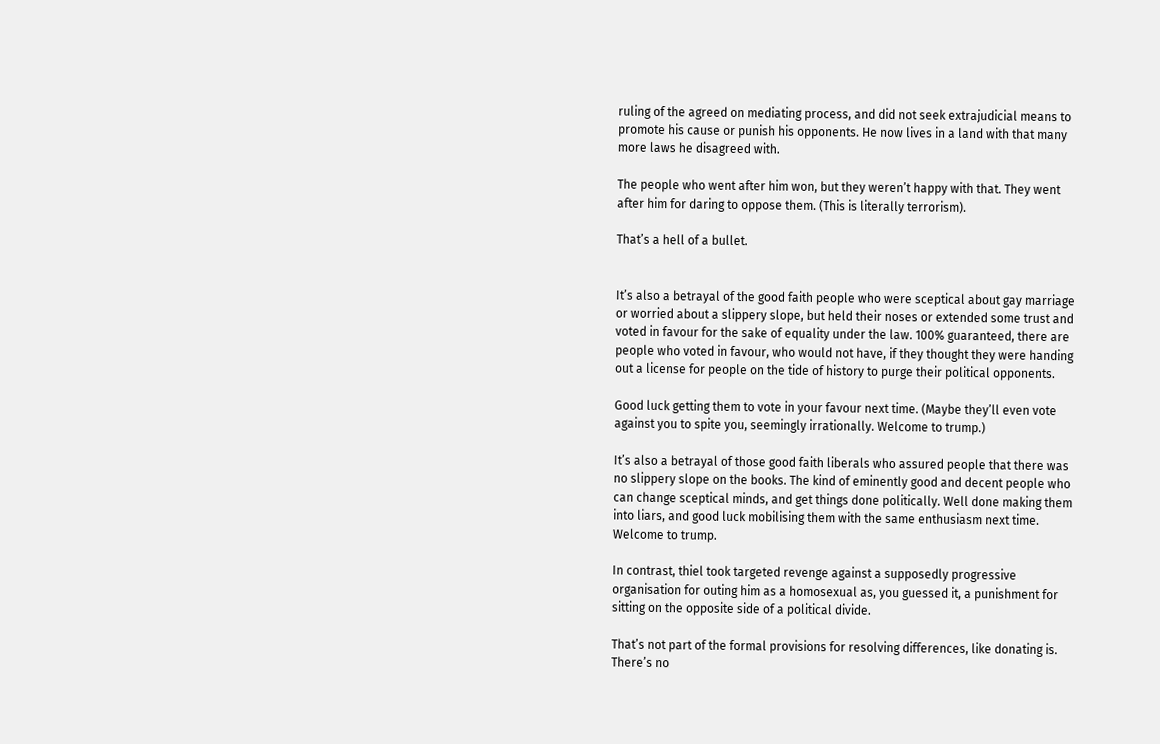ruling of the agreed on mediating process, and did not seek extrajudicial means to promote his cause or punish his opponents. He now lives in a land with that many more laws he disagreed with.

The people who went after him won, but they weren’t happy with that. They went after him for daring to oppose them. (This is literally terrorism).

That’s a hell of a bullet.


It’s also a betrayal of the good faith people who were sceptical about gay marriage or worried about a slippery slope, but held their noses or extended some trust and voted in favour for the sake of equality under the law. 100% guaranteed, there are people who voted in favour, who would not have, if they thought they were handing out a license for people on the tide of history to purge their political opponents.

Good luck getting them to vote in your favour next time. (Maybe they’ll even vote against you to spite you, seemingly irrationally. Welcome to trump.)

It’s also a betrayal of those good faith liberals who assured people that there was no slippery slope on the books. The kind of eminently good and decent people who can change sceptical minds, and get things done politically. Well done making them into liars, and good luck mobilising them with the same enthusiasm next time. Welcome to trump.

In contrast, thiel took targeted revenge against a supposedly progressive organisation for outing him as a homosexual as, you guessed it, a punishment for sitting on the opposite side of a political divide.

That’s not part of the formal provisions for resolving differences, like donating is. There’s no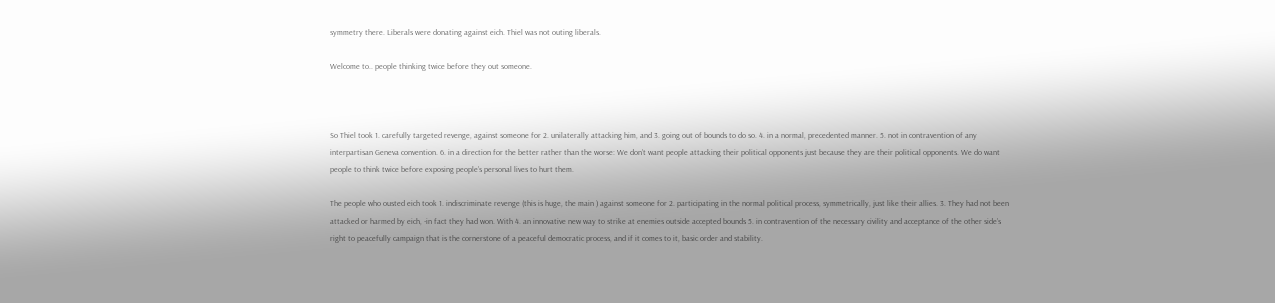symmetry there. Liberals were donating against eich. Thiel was not outing liberals.

Welcome to.. people thinking twice before they out someone.



So Thiel took 1. carefully targeted revenge, against someone for 2. unilaterally attacking him, and 3. going out of bounds to do so. 4. in a normal, precedented manner. 5. not in contravention of any interpartisan Geneva convention. 6. in a direction for the better rather than the worse: We don’t want people attacking their political opponents just because they are their political opponents. We do want people to think twice before exposing people’s personal lives to hurt them.

The people who ousted eich took 1. indiscriminate revenge (this is huge, the main ) against someone for 2. participating in the normal political process, symmetrically, just like their allies. 3. They had not been attacked or harmed by eich, -in fact they had won. With 4. an innovative new way to strike at enemies outside accepted bounds 5. in contravention of the necessary civility and acceptance of the other side’s right to peacefully campaign that is the cornerstone of a peaceful democratic process, and if it comes to it, basic order and stability.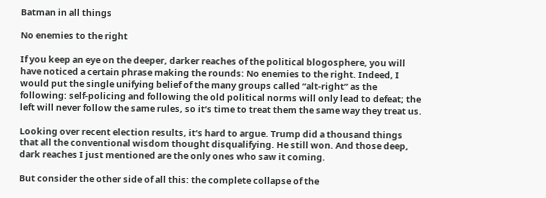Batman in all things

No enemies to the right

If you keep an eye on the deeper, darker reaches of the political blogosphere, you will have noticed a certain phrase making the rounds: No enemies to the right. Indeed, I would put the single unifying belief of the many groups called “alt-right” as the following: self-policing and following the old political norms will only lead to defeat; the left will never follow the same rules, so it’s time to treat them the same way they treat us.

Looking over recent election results, it’s hard to argue. Trump did a thousand things that all the conventional wisdom thought disqualifying. He still won. And those deep, dark reaches I just mentioned are the only ones who saw it coming.

But consider the other side of all this: the complete collapse of the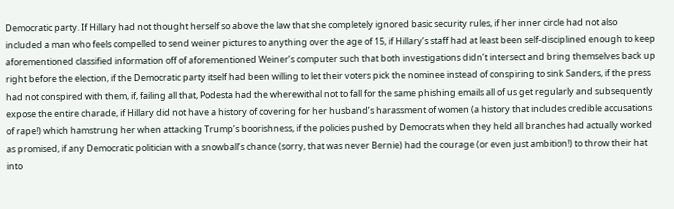Democratic party. If Hillary had not thought herself so above the law that she completely ignored basic security rules, if her inner circle had not also included a man who feels compelled to send weiner pictures to anything over the age of 15, if Hillary’s staff had at least been self-disciplined enough to keep aforementioned classified information off of aforementioned Weiner’s computer such that both investigations didn’t intersect and bring themselves back up right before the election, if the Democratic party itself had been willing to let their voters pick the nominee instead of conspiring to sink Sanders, if the press had not conspired with them, if, failing all that, Podesta had the wherewithal not to fall for the same phishing emails all of us get regularly and subsequently expose the entire charade, if Hillary did not have a history of covering for her husband’s harassment of women (a history that includes credible accusations of rape!) which hamstrung her when attacking Trump’s boorishness, if the policies pushed by Democrats when they held all branches had actually worked as promised, if any Democratic politician with a snowball’s chance (sorry, that was never Bernie) had the courage (or even just ambition!) to throw their hat into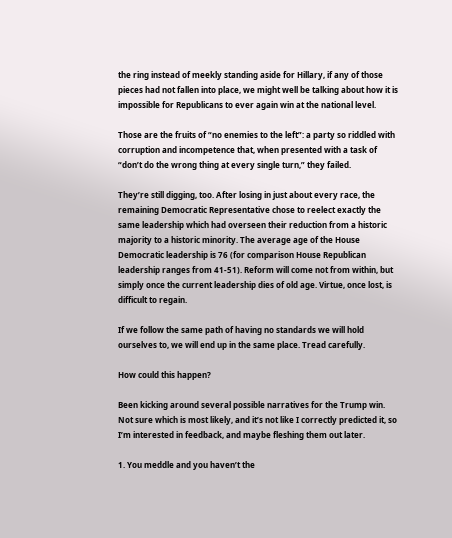the ring instead of meekly standing aside for Hillary, if any of those pieces had not fallen into place, we might well be talking about how it is impossible for Republicans to ever again win at the national level.

Those are the fruits of “no enemies to the left”: a party so riddled with corruption and incompetence that, when presented with a task of “don’t do the wrong thing at every single turn,” they failed.

They’re still digging, too. After losing in just about every race, the remaining Democratic Representative chose to reelect exactly the same leadership which had overseen their reduction from a historic majority to a historic minority. The average age of the House Democratic leadership is 76 (for comparison House Republican leadership ranges from 41-51). Reform will come not from within, but simply once the current leadership dies of old age. Virtue, once lost, is difficult to regain.

If we follow the same path of having no standards we will hold ourselves to, we will end up in the same place. Tread carefully.

How could this happen?

Been kicking around several possible narratives for the Trump win. Not sure which is most likely, and it’s not like I correctly predicted it, so I’m interested in feedback, and maybe fleshing them out later.

1. You meddle and you haven’t the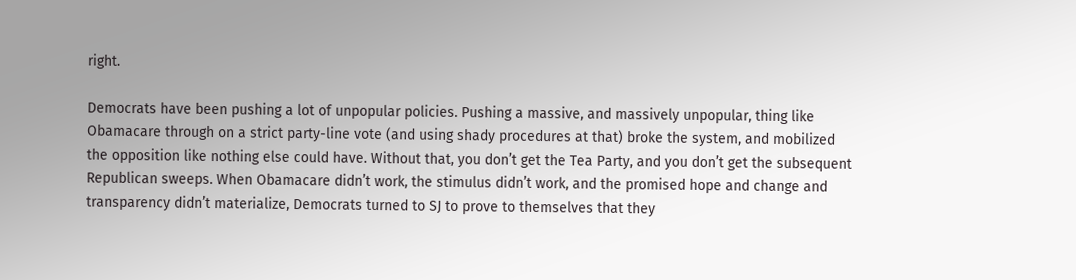right.

Democrats have been pushing a lot of unpopular policies. Pushing a massive, and massively unpopular, thing like Obamacare through on a strict party-line vote (and using shady procedures at that) broke the system, and mobilized the opposition like nothing else could have. Without that, you don’t get the Tea Party, and you don’t get the subsequent Republican sweeps. When Obamacare didn’t work, the stimulus didn’t work, and the promised hope and change and transparency didn’t materialize, Democrats turned to SJ to prove to themselves that they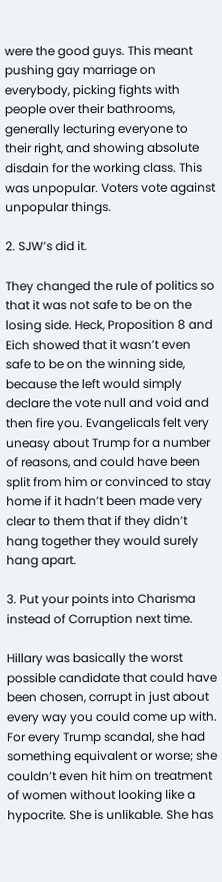were the good guys. This meant pushing gay marriage on everybody, picking fights with people over their bathrooms, generally lecturing everyone to their right, and showing absolute disdain for the working class. This was unpopular. Voters vote against unpopular things.

2. SJW’s did it.

They changed the rule of politics so that it was not safe to be on the losing side. Heck, Proposition 8 and Eich showed that it wasn’t even safe to be on the winning side, because the left would simply declare the vote null and void and then fire you. Evangelicals felt very uneasy about Trump for a number of reasons, and could have been split from him or convinced to stay home if it hadn’t been made very clear to them that if they didn’t hang together they would surely hang apart.

3. Put your points into Charisma instead of Corruption next time.

Hillary was basically the worst possible candidate that could have been chosen, corrupt in just about every way you could come up with. For every Trump scandal, she had something equivalent or worse; she couldn’t even hit him on treatment of women without looking like a hypocrite. She is unlikable. She has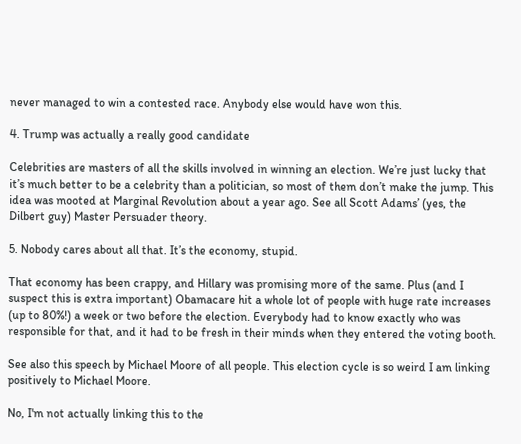never managed to win a contested race. Anybody else would have won this.

4. Trump was actually a really good candidate

Celebrities are masters of all the skills involved in winning an election. We’re just lucky that it’s much better to be a celebrity than a politician, so most of them don’t make the jump. This idea was mooted at Marginal Revolution about a year ago. See all Scott Adams’ (yes, the Dilbert guy) Master Persuader theory.

5. Nobody cares about all that. It’s the economy, stupid.

That economy has been crappy, and Hillary was promising more of the same. Plus (and I suspect this is extra important) Obamacare hit a whole lot of people with huge rate increases (up to 80%!) a week or two before the election. Everybody had to know exactly who was responsible for that, and it had to be fresh in their minds when they entered the voting booth.

See also this speech by Michael Moore of all people. This election cycle is so weird I am linking positively to Michael Moore.

No, I'm not actually linking this to the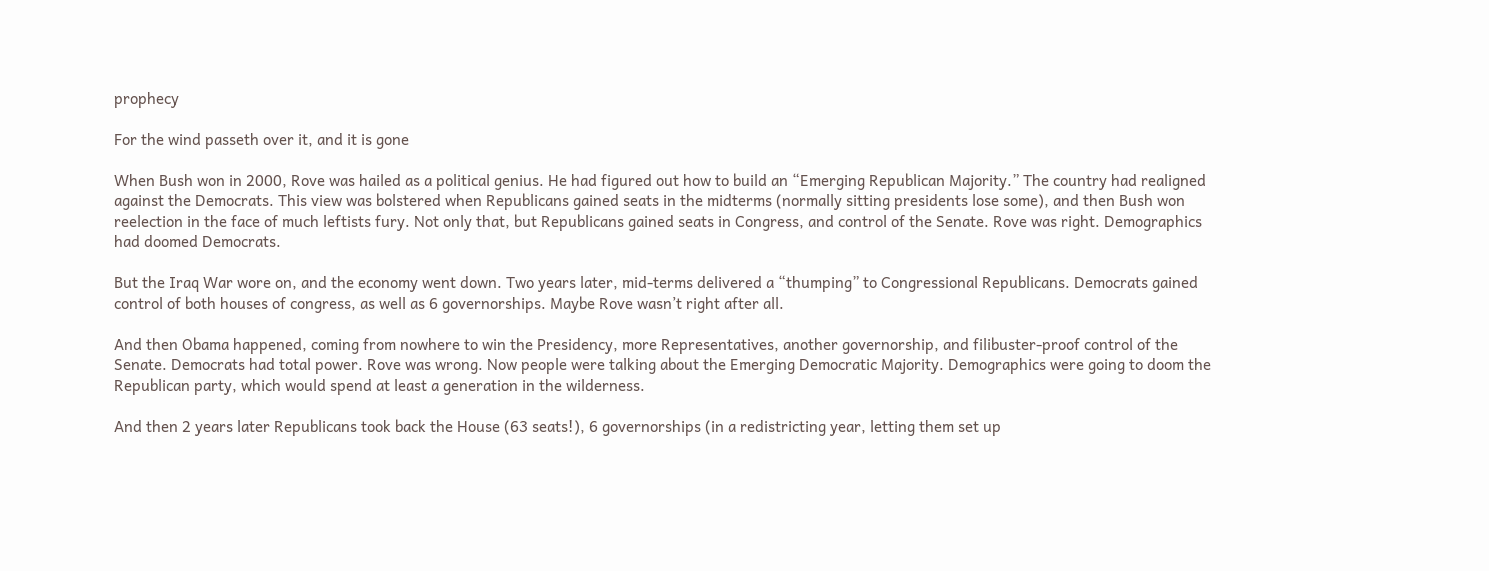prophecy

For the wind passeth over it, and it is gone

When Bush won in 2000, Rove was hailed as a political genius. He had figured out how to build an “Emerging Republican Majority.” The country had realigned against the Democrats. This view was bolstered when Republicans gained seats in the midterms (normally sitting presidents lose some), and then Bush won reelection in the face of much leftists fury. Not only that, but Republicans gained seats in Congress, and control of the Senate. Rove was right. Demographics had doomed Democrats.

But the Iraq War wore on, and the economy went down. Two years later, mid-terms delivered a “thumping” to Congressional Republicans. Democrats gained control of both houses of congress, as well as 6 governorships. Maybe Rove wasn’t right after all.

And then Obama happened, coming from nowhere to win the Presidency, more Representatives, another governorship, and filibuster-proof control of the Senate. Democrats had total power. Rove was wrong. Now people were talking about the Emerging Democratic Majority. Demographics were going to doom the Republican party, which would spend at least a generation in the wilderness.

And then 2 years later Republicans took back the House (63 seats!), 6 governorships (in a redistricting year, letting them set up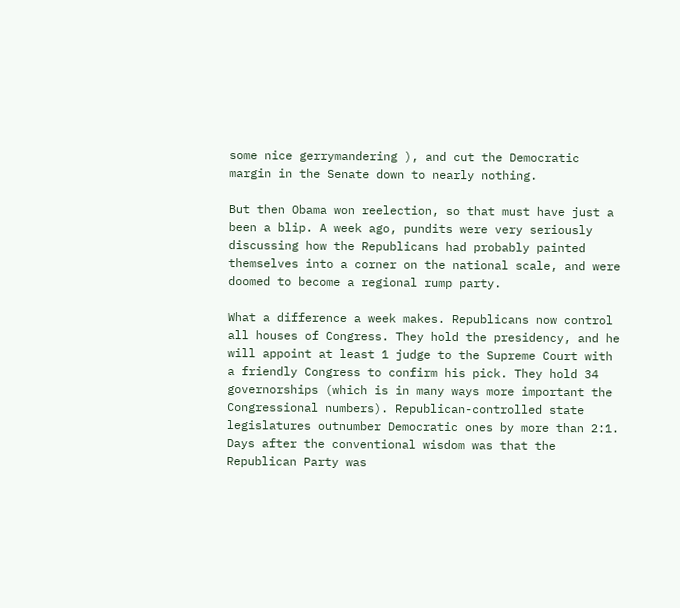some nice gerrymandering ), and cut the Democratic margin in the Senate down to nearly nothing.

But then Obama won reelection, so that must have just a been a blip. A week ago, pundits were very seriously discussing how the Republicans had probably painted themselves into a corner on the national scale, and were doomed to become a regional rump party.

What a difference a week makes. Republicans now control all houses of Congress. They hold the presidency, and he will appoint at least 1 judge to the Supreme Court with a friendly Congress to confirm his pick. They hold 34 governorships (which is in many ways more important the Congressional numbers). Republican-controlled state legislatures outnumber Democratic ones by more than 2:1. Days after the conventional wisdom was that the Republican Party was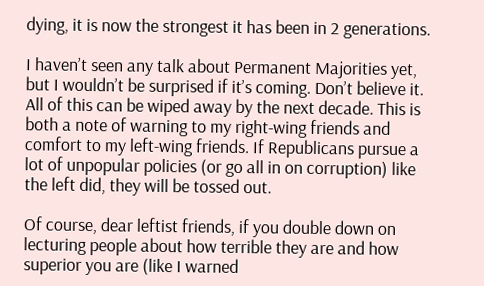dying, it is now the strongest it has been in 2 generations.

I haven’t seen any talk about Permanent Majorities yet, but I wouldn’t be surprised if it’s coming. Don’t believe it. All of this can be wiped away by the next decade. This is both a note of warning to my right-wing friends and comfort to my left-wing friends. If Republicans pursue a lot of unpopular policies (or go all in on corruption) like the left did, they will be tossed out.

Of course, dear leftist friends, if you double down on lecturing people about how terrible they are and how superior you are (like I warned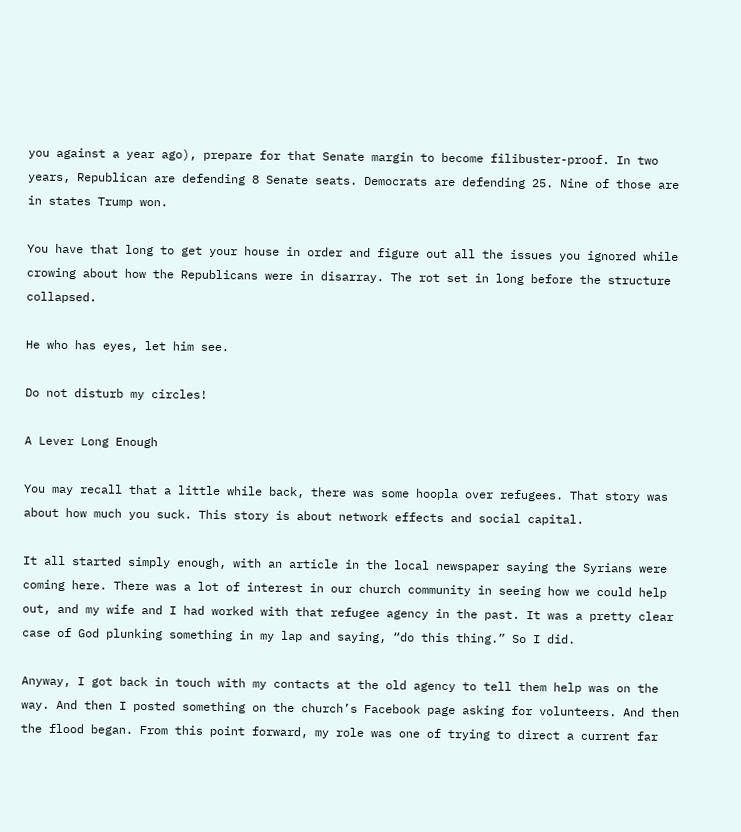you against a year ago), prepare for that Senate margin to become filibuster-proof. In two years, Republican are defending 8 Senate seats. Democrats are defending 25. Nine of those are in states Trump won.

You have that long to get your house in order and figure out all the issues you ignored while crowing about how the Republicans were in disarray. The rot set in long before the structure collapsed.

He who has eyes, let him see.

Do not disturb my circles!

A Lever Long Enough

You may recall that a little while back, there was some hoopla over refugees. That story was about how much you suck. This story is about network effects and social capital.

It all started simply enough, with an article in the local newspaper saying the Syrians were coming here. There was a lot of interest in our church community in seeing how we could help out, and my wife and I had worked with that refugee agency in the past. It was a pretty clear case of God plunking something in my lap and saying, “do this thing.” So I did.

Anyway, I got back in touch with my contacts at the old agency to tell them help was on the way. And then I posted something on the church’s Facebook page asking for volunteers. And then the flood began. From this point forward, my role was one of trying to direct a current far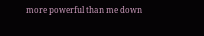more powerful than me down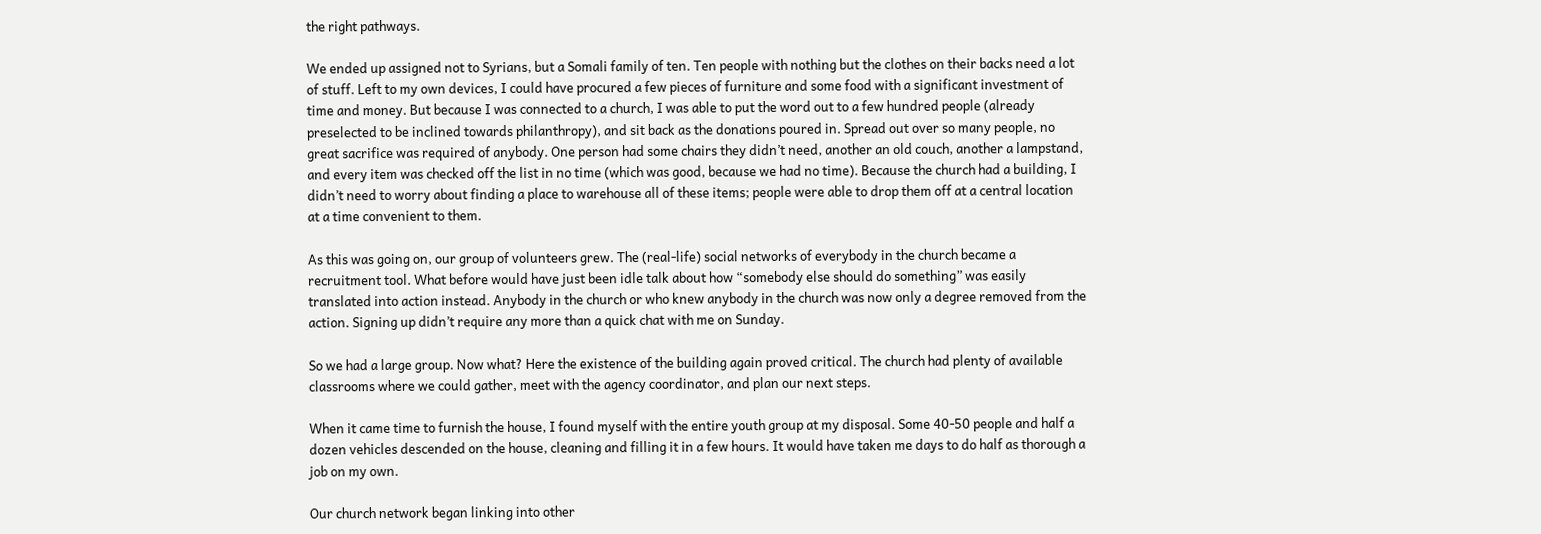the right pathways.

We ended up assigned not to Syrians, but a Somali family of ten. Ten people with nothing but the clothes on their backs need a lot of stuff. Left to my own devices, I could have procured a few pieces of furniture and some food with a significant investment of time and money. But because I was connected to a church, I was able to put the word out to a few hundred people (already preselected to be inclined towards philanthropy), and sit back as the donations poured in. Spread out over so many people, no great sacrifice was required of anybody. One person had some chairs they didn’t need, another an old couch, another a lampstand, and every item was checked off the list in no time (which was good, because we had no time). Because the church had a building, I didn’t need to worry about finding a place to warehouse all of these items; people were able to drop them off at a central location at a time convenient to them.

As this was going on, our group of volunteers grew. The (real-life) social networks of everybody in the church became a recruitment tool. What before would have just been idle talk about how “somebody else should do something” was easily translated into action instead. Anybody in the church or who knew anybody in the church was now only a degree removed from the action. Signing up didn’t require any more than a quick chat with me on Sunday.

So we had a large group. Now what? Here the existence of the building again proved critical. The church had plenty of available classrooms where we could gather, meet with the agency coordinator, and plan our next steps.

When it came time to furnish the house, I found myself with the entire youth group at my disposal. Some 40-50 people and half a dozen vehicles descended on the house, cleaning and filling it in a few hours. It would have taken me days to do half as thorough a job on my own.

Our church network began linking into other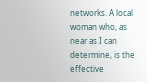networks. A local woman who, as near as I can determine, is the effective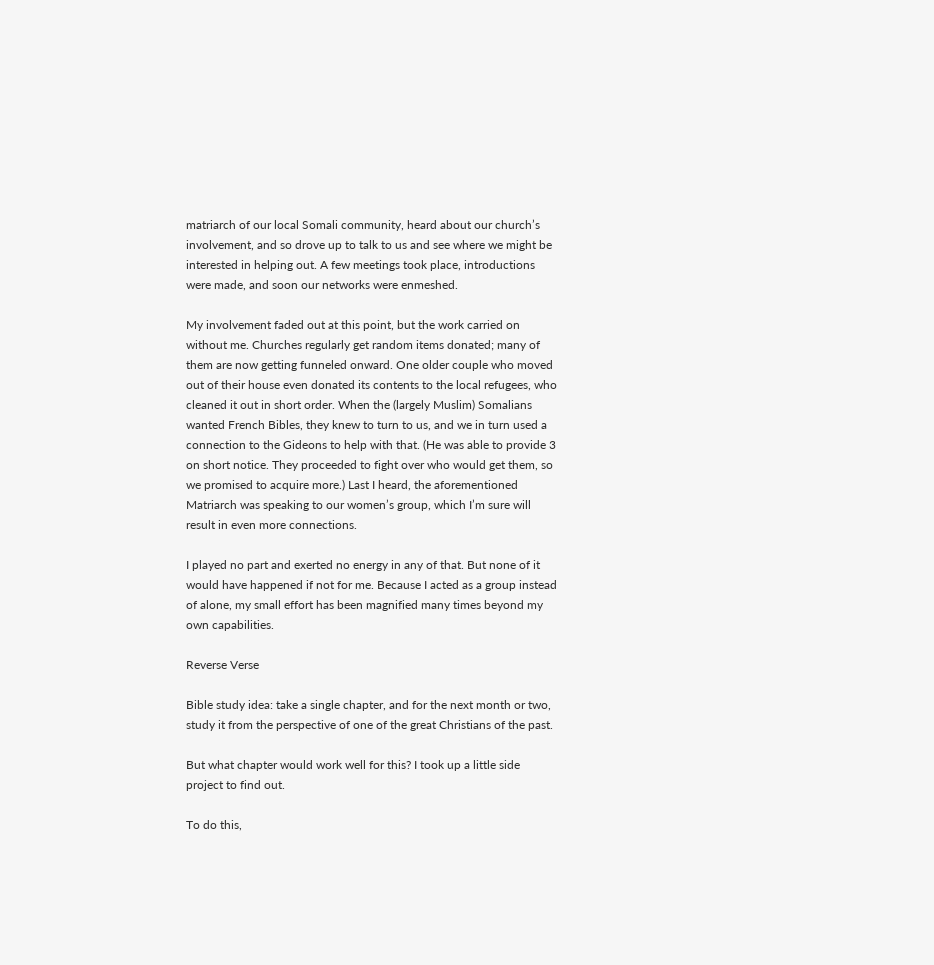matriarch of our local Somali community, heard about our church’s involvement, and so drove up to talk to us and see where we might be interested in helping out. A few meetings took place, introductions were made, and soon our networks were enmeshed.

My involvement faded out at this point, but the work carried on without me. Churches regularly get random items donated; many of them are now getting funneled onward. One older couple who moved out of their house even donated its contents to the local refugees, who cleaned it out in short order. When the (largely Muslim) Somalians wanted French Bibles, they knew to turn to us, and we in turn used a connection to the Gideons to help with that. (He was able to provide 3 on short notice. They proceeded to fight over who would get them, so we promised to acquire more.) Last I heard, the aforementioned Matriarch was speaking to our women’s group, which I’m sure will result in even more connections.

I played no part and exerted no energy in any of that. But none of it would have happened if not for me. Because I acted as a group instead of alone, my small effort has been magnified many times beyond my own capabilities.

Reverse Verse

Bible study idea: take a single chapter, and for the next month or two, study it from the perspective of one of the great Christians of the past.

But what chapter would work well for this? I took up a little side project to find out.

To do this,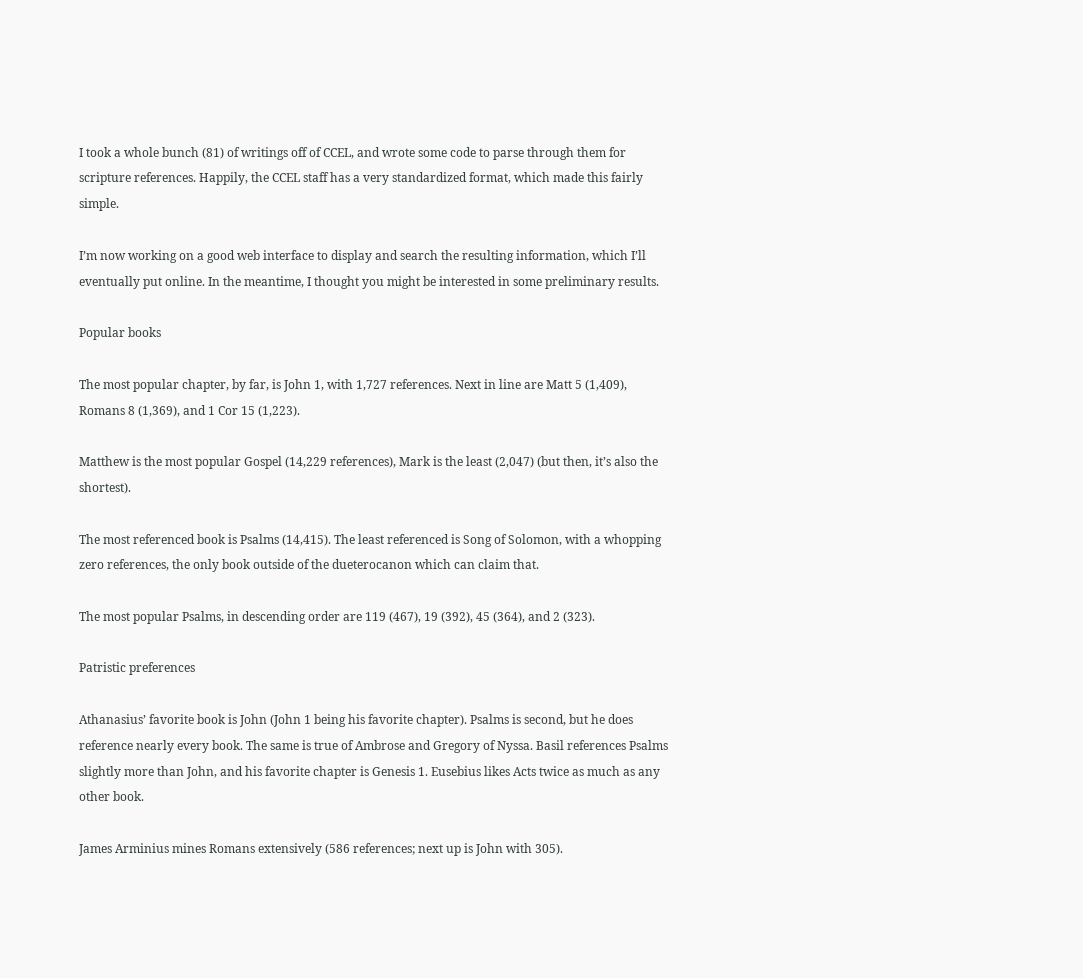I took a whole bunch (81) of writings off of CCEL, and wrote some code to parse through them for scripture references. Happily, the CCEL staff has a very standardized format, which made this fairly simple.

I’m now working on a good web interface to display and search the resulting information, which I’ll eventually put online. In the meantime, I thought you might be interested in some preliminary results.

Popular books

The most popular chapter, by far, is John 1, with 1,727 references. Next in line are Matt 5 (1,409), Romans 8 (1,369), and 1 Cor 15 (1,223).

Matthew is the most popular Gospel (14,229 references), Mark is the least (2,047) (but then, it’s also the shortest).

The most referenced book is Psalms (14,415). The least referenced is Song of Solomon, with a whopping zero references, the only book outside of the dueterocanon which can claim that.

The most popular Psalms, in descending order are 119 (467), 19 (392), 45 (364), and 2 (323).

Patristic preferences

Athanasius’ favorite book is John (John 1 being his favorite chapter). Psalms is second, but he does reference nearly every book. The same is true of Ambrose and Gregory of Nyssa. Basil references Psalms slightly more than John, and his favorite chapter is Genesis 1. Eusebius likes Acts twice as much as any other book.

James Arminius mines Romans extensively (586 references; next up is John with 305).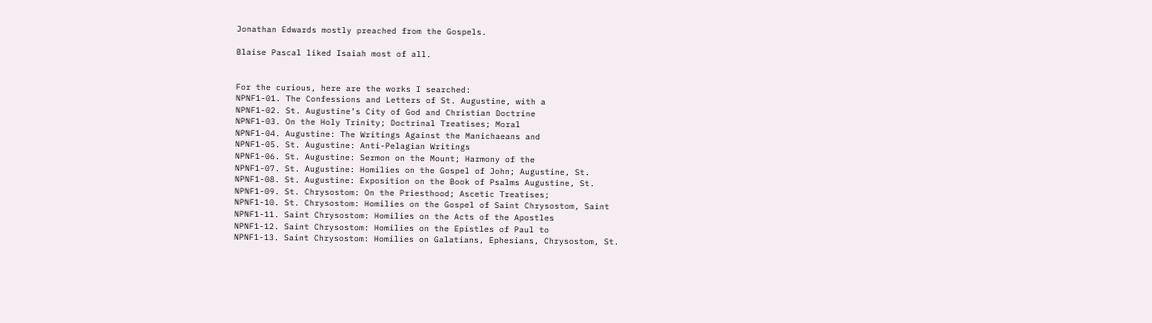Jonathan Edwards mostly preached from the Gospels.

Blaise Pascal liked Isaiah most of all.


For the curious, here are the works I searched:
NPNF1-01. The Confessions and Letters of St. Augustine, with a
NPNF1-02. St. Augustine’s City of God and Christian Doctrine
NPNF1-03. On the Holy Trinity; Doctrinal Treatises; Moral
NPNF1-04. Augustine: The Writings Against the Manichaeans and
NPNF1-05. St. Augustine: Anti-Pelagian Writings
NPNF1-06. St. Augustine: Sermon on the Mount; Harmony of the
NPNF1-07. St. Augustine: Homilies on the Gospel of John; Augustine, St.
NPNF1-08. St. Augustine: Exposition on the Book of Psalms Augustine, St.
NPNF1-09. St. Chrysostom: On the Priesthood; Ascetic Treatises;
NPNF1-10. St. Chrysostom: Homilies on the Gospel of Saint Chrysostom, Saint
NPNF1-11. Saint Chrysostom: Homilies on the Acts of the Apostles
NPNF1-12. Saint Chrysostom: Homilies on the Epistles of Paul to
NPNF1-13. Saint Chrysostom: Homilies on Galatians, Ephesians, Chrysostom, St.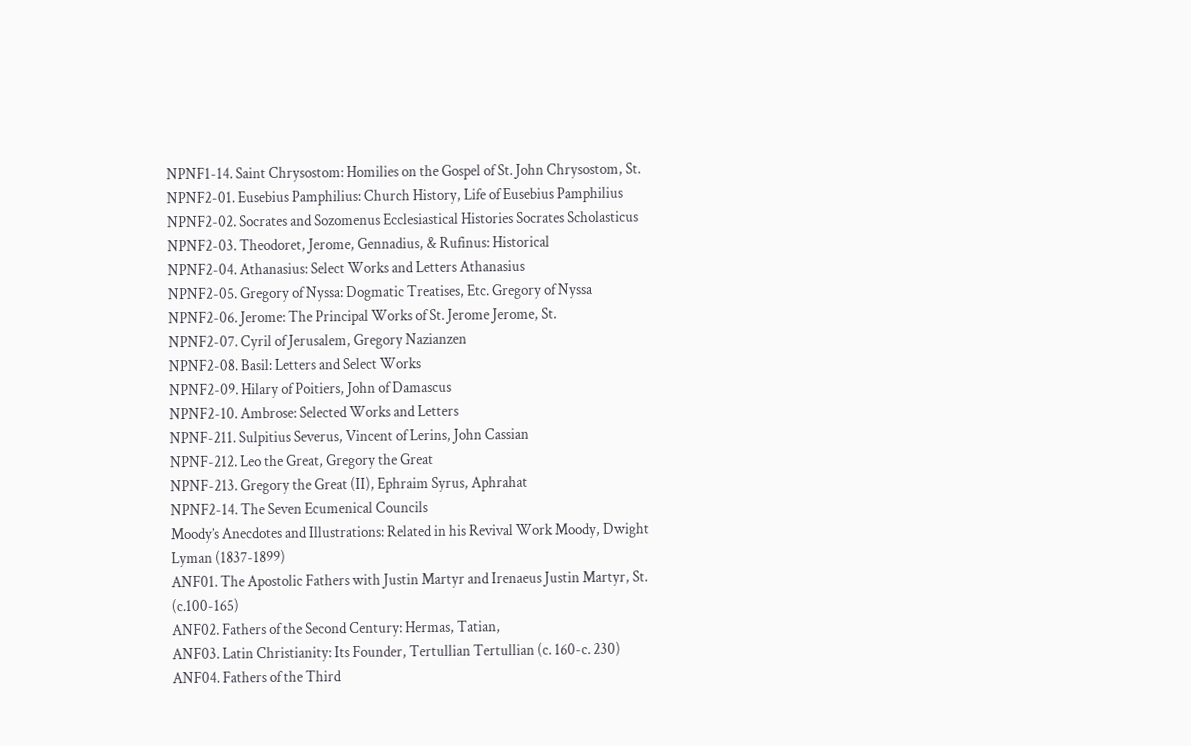NPNF1-14. Saint Chrysostom: Homilies on the Gospel of St. John Chrysostom, St.
NPNF2-01. Eusebius Pamphilius: Church History, Life of Eusebius Pamphilius
NPNF2-02. Socrates and Sozomenus Ecclesiastical Histories Socrates Scholasticus
NPNF2-03. Theodoret, Jerome, Gennadius, & Rufinus: Historical
NPNF2-04. Athanasius: Select Works and Letters Athanasius
NPNF2-05. Gregory of Nyssa: Dogmatic Treatises, Etc. Gregory of Nyssa
NPNF2-06. Jerome: The Principal Works of St. Jerome Jerome, St.
NPNF2-07. Cyril of Jerusalem, Gregory Nazianzen
NPNF2-08. Basil: Letters and Select Works
NPNF2-09. Hilary of Poitiers, John of Damascus
NPNF2-10. Ambrose: Selected Works and Letters
NPNF-211. Sulpitius Severus, Vincent of Lerins, John Cassian
NPNF-212. Leo the Great, Gregory the Great
NPNF-213. Gregory the Great (II), Ephraim Syrus, Aphrahat
NPNF2-14. The Seven Ecumenical Councils
Moody’s Anecdotes and Illustrations: Related in his Revival Work Moody, Dwight Lyman (1837-1899)
ANF01. The Apostolic Fathers with Justin Martyr and Irenaeus Justin Martyr, St. (c.100-165)
ANF02. Fathers of the Second Century: Hermas, Tatian,
ANF03. Latin Christianity: Its Founder, Tertullian Tertullian (c. 160-c. 230)
ANF04. Fathers of the Third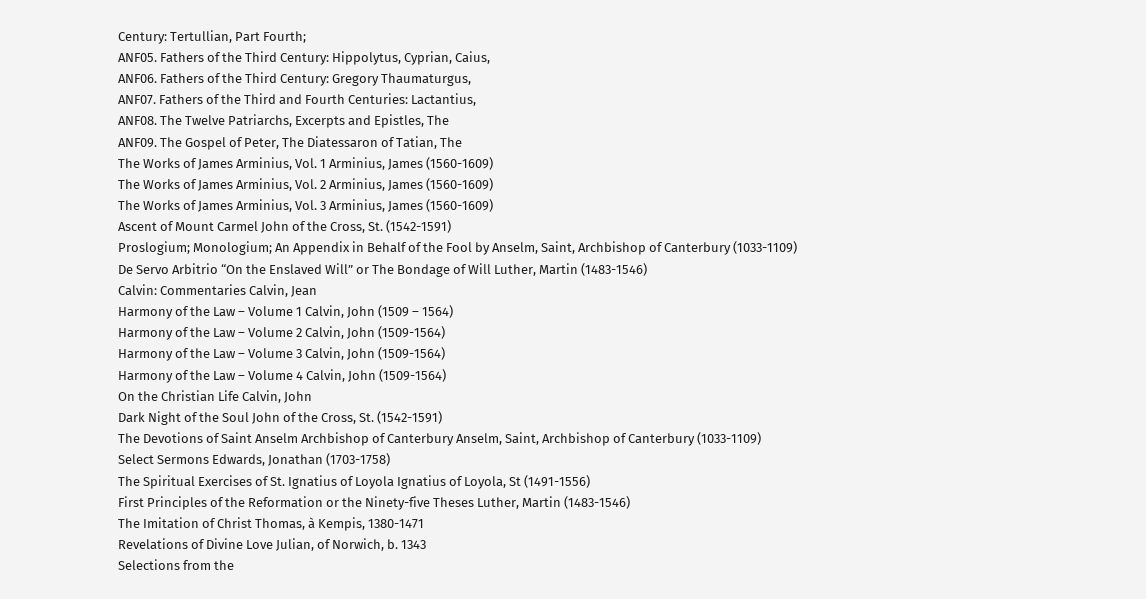Century: Tertullian, Part Fourth;
ANF05. Fathers of the Third Century: Hippolytus, Cyprian, Caius,
ANF06. Fathers of the Third Century: Gregory Thaumaturgus,
ANF07. Fathers of the Third and Fourth Centuries: Lactantius,
ANF08. The Twelve Patriarchs, Excerpts and Epistles, The
ANF09. The Gospel of Peter, The Diatessaron of Tatian, The
The Works of James Arminius, Vol. 1 Arminius, James (1560-1609)
The Works of James Arminius, Vol. 2 Arminius, James (1560-1609)
The Works of James Arminius, Vol. 3 Arminius, James (1560-1609)
Ascent of Mount Carmel John of the Cross, St. (1542-1591)
Proslogium; Monologium; An Appendix in Behalf of the Fool by Anselm, Saint, Archbishop of Canterbury (1033-1109)
De Servo Arbitrio “On the Enslaved Will” or The Bondage of Will Luther, Martin (1483-1546)
Calvin: Commentaries Calvin, Jean
Harmony of the Law – Volume 1 Calvin, John (1509 – 1564)
Harmony of the Law – Volume 2 Calvin, John (1509-1564)
Harmony of the Law – Volume 3 Calvin, John (1509-1564)
Harmony of the Law – Volume 4 Calvin, John (1509-1564)
On the Christian Life Calvin, John
Dark Night of the Soul John of the Cross, St. (1542-1591)
The Devotions of Saint Anselm Archbishop of Canterbury Anselm, Saint, Archbishop of Canterbury (1033-1109)
Select Sermons Edwards, Jonathan (1703-1758)
The Spiritual Exercises of St. Ignatius of Loyola Ignatius of Loyola, St (1491-1556)
First Principles of the Reformation or the Ninety-five Theses Luther, Martin (1483-1546)
The Imitation of Christ Thomas, à Kempis, 1380-1471
Revelations of Divine Love Julian, of Norwich, b. 1343
Selections from the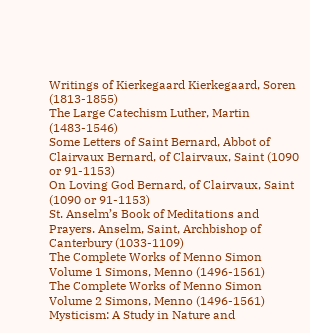Writings of Kierkegaard Kierkegaard, Soren (1813-1855)
The Large Catechism Luther, Martin (1483-1546)
Some Letters of Saint Bernard, Abbot of Clairvaux Bernard, of Clairvaux, Saint (1090 or 91-1153)
On Loving God Bernard, of Clairvaux, Saint (1090 or 91-1153)
St. Anselm’s Book of Meditations and Prayers. Anselm, Saint, Archbishop of Canterbury (1033-1109)
The Complete Works of Menno Simon Volume 1 Simons, Menno (1496-1561)
The Complete Works of Menno Simon Volume 2 Simons, Menno (1496-1561)
Mysticism: A Study in Nature and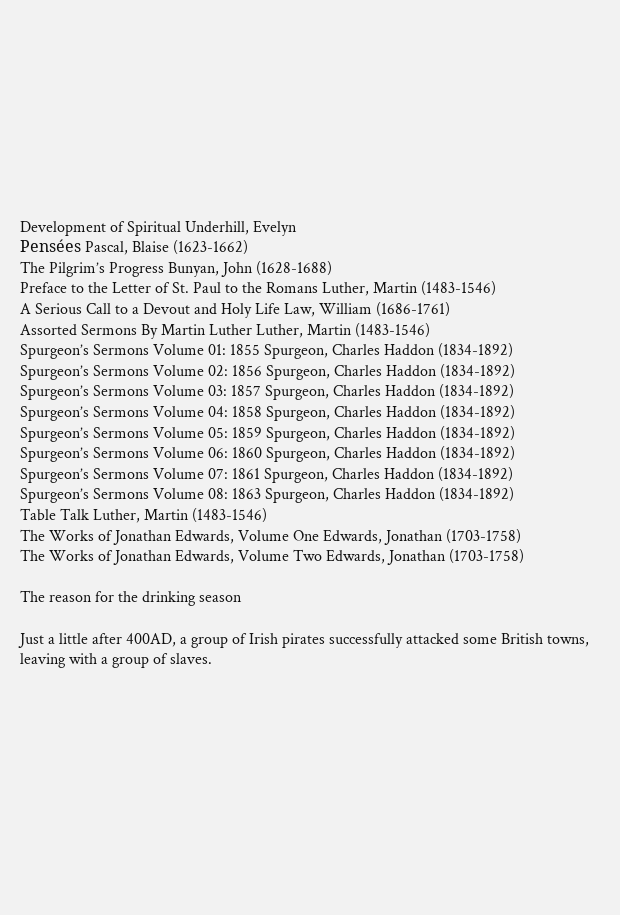Development of Spiritual Underhill, Evelyn
Pensées Pascal, Blaise (1623-1662)
The Pilgrim’s Progress Bunyan, John (1628-1688)
Preface to the Letter of St. Paul to the Romans Luther, Martin (1483-1546)
A Serious Call to a Devout and Holy Life Law, William (1686-1761)
Assorted Sermons By Martin Luther Luther, Martin (1483-1546)
Spurgeon’s Sermons Volume 01: 1855 Spurgeon, Charles Haddon (1834-1892)
Spurgeon’s Sermons Volume 02: 1856 Spurgeon, Charles Haddon (1834-1892)
Spurgeon’s Sermons Volume 03: 1857 Spurgeon, Charles Haddon (1834-1892)
Spurgeon’s Sermons Volume 04: 1858 Spurgeon, Charles Haddon (1834-1892)
Spurgeon’s Sermons Volume 05: 1859 Spurgeon, Charles Haddon (1834-1892)
Spurgeon’s Sermons Volume 06: 1860 Spurgeon, Charles Haddon (1834-1892)
Spurgeon’s Sermons Volume 07: 1861 Spurgeon, Charles Haddon (1834-1892)
Spurgeon’s Sermons Volume 08: 1863 Spurgeon, Charles Haddon (1834-1892)
Table Talk Luther, Martin (1483-1546)
The Works of Jonathan Edwards, Volume One Edwards, Jonathan (1703-1758)
The Works of Jonathan Edwards, Volume Two Edwards, Jonathan (1703-1758)

The reason for the drinking season

Just a little after 400AD, a group of Irish pirates successfully attacked some British towns, leaving with a group of slaves.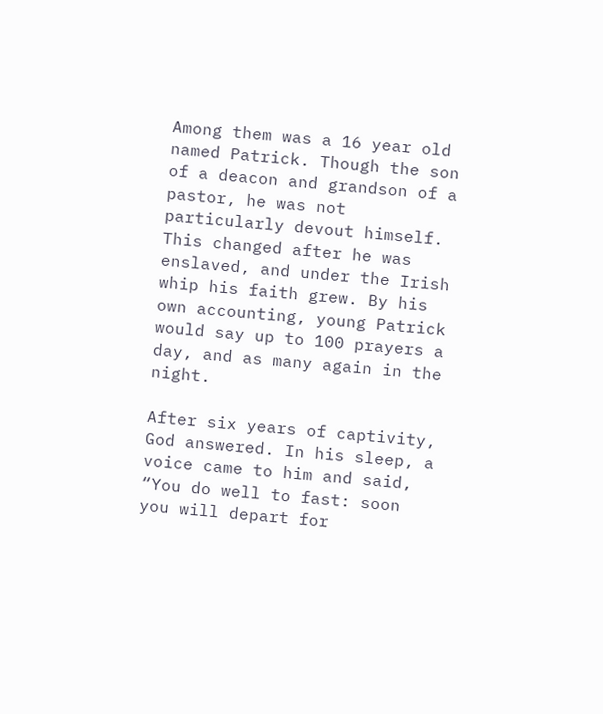Among them was a 16 year old named Patrick. Though the son of a deacon and grandson of a pastor, he was not particularly devout himself. This changed after he was enslaved, and under the Irish whip his faith grew. By his own accounting, young Patrick would say up to 100 prayers a day, and as many again in the night.

After six years of captivity, God answered. In his sleep, a voice came to him and said, “You do well to fast: soon you will depart for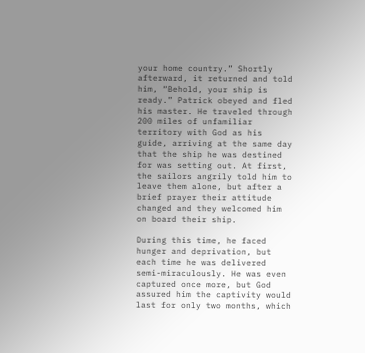your home country.” Shortly afterward, it returned and told him, “Behold, your ship is ready.” Patrick obeyed and fled his master. He traveled through 200 miles of unfamiliar territory with God as his guide, arriving at the same day that the ship he was destined for was setting out. At first, the sailors angrily told him to leave them alone, but after a brief prayer their attitude changed and they welcomed him on board their ship.

During this time, he faced hunger and deprivation, but each time he was delivered semi-miraculously. He was even captured once more, but God assured him the captivity would last for only two months, which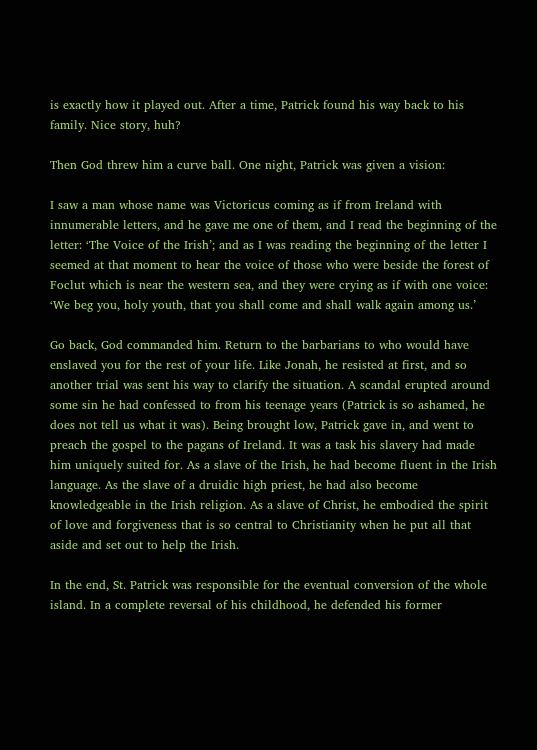is exactly how it played out. After a time, Patrick found his way back to his family. Nice story, huh?

Then God threw him a curve ball. One night, Patrick was given a vision:

I saw a man whose name was Victoricus coming as if from Ireland with innumerable letters, and he gave me one of them, and I read the beginning of the letter: ‘The Voice of the Irish’; and as I was reading the beginning of the letter I seemed at that moment to hear the voice of those who were beside the forest of Foclut which is near the western sea, and they were crying as if with one voice: ‘We beg you, holy youth, that you shall come and shall walk again among us.’

Go back, God commanded him. Return to the barbarians to who would have enslaved you for the rest of your life. Like Jonah, he resisted at first, and so another trial was sent his way to clarify the situation. A scandal erupted around some sin he had confessed to from his teenage years (Patrick is so ashamed, he does not tell us what it was). Being brought low, Patrick gave in, and went to preach the gospel to the pagans of Ireland. It was a task his slavery had made him uniquely suited for. As a slave of the Irish, he had become fluent in the Irish language. As the slave of a druidic high priest, he had also become knowledgeable in the Irish religion. As a slave of Christ, he embodied the spirit of love and forgiveness that is so central to Christianity when he put all that aside and set out to help the Irish.

In the end, St. Patrick was responsible for the eventual conversion of the whole island. In a complete reversal of his childhood, he defended his former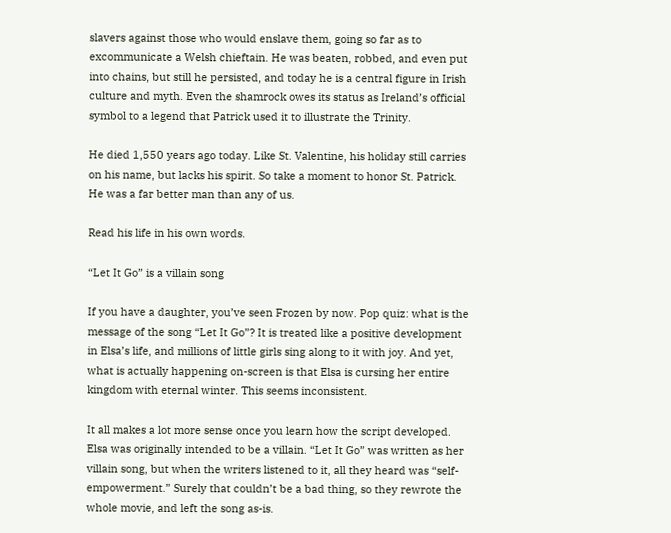slavers against those who would enslave them, going so far as to excommunicate a Welsh chieftain. He was beaten, robbed, and even put into chains, but still he persisted, and today he is a central figure in Irish culture and myth. Even the shamrock owes its status as Ireland’s official symbol to a legend that Patrick used it to illustrate the Trinity.

He died 1,550 years ago today. Like St. Valentine, his holiday still carries on his name, but lacks his spirit. So take a moment to honor St. Patrick. He was a far better man than any of us.

Read his life in his own words.

“Let It Go” is a villain song

If you have a daughter, you’ve seen Frozen by now. Pop quiz: what is the message of the song “Let It Go”? It is treated like a positive development in Elsa’s life, and millions of little girls sing along to it with joy. And yet, what is actually happening on-screen is that Elsa is cursing her entire kingdom with eternal winter. This seems inconsistent.

It all makes a lot more sense once you learn how the script developed. Elsa was originally intended to be a villain. “Let It Go” was written as her villain song, but when the writers listened to it, all they heard was “self-empowerment.” Surely that couldn’t be a bad thing, so they rewrote the whole movie, and left the song as-is.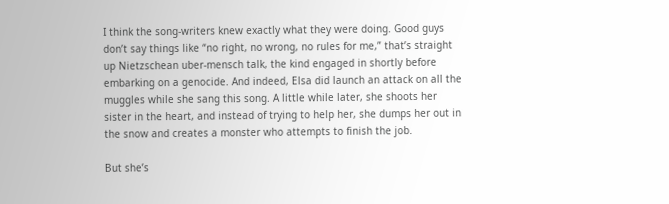I think the song-writers knew exactly what they were doing. Good guys don’t say things like “no right, no wrong, no rules for me,” that’s straight up Nietzschean uber-mensch talk, the kind engaged in shortly before embarking on a genocide. And indeed, Elsa did launch an attack on all the muggles while she sang this song. A little while later, she shoots her sister in the heart, and instead of trying to help her, she dumps her out in the snow and creates a monster who attempts to finish the job.

But she’s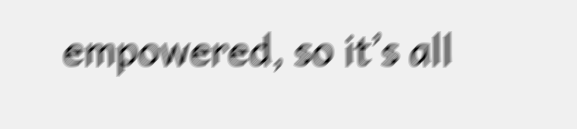empowered, so it’s all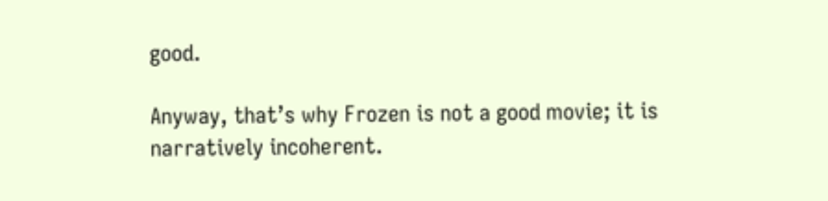good.

Anyway, that’s why Frozen is not a good movie; it is narratively incoherent.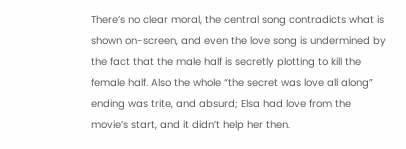There’s no clear moral, the central song contradicts what is shown on-screen, and even the love song is undermined by the fact that the male half is secretly plotting to kill the female half. Also the whole “the secret was love all along” ending was trite, and absurd; Elsa had love from the movie’s start, and it didn’t help her then.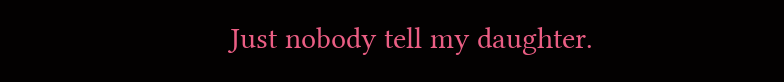Just nobody tell my daughter.